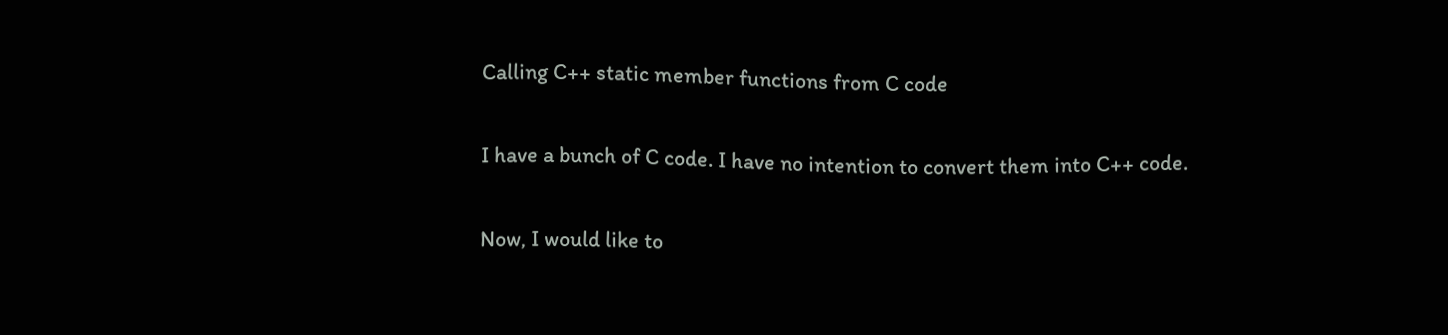Calling C++ static member functions from C code

I have a bunch of C code. I have no intention to convert them into C++ code.

Now, I would like to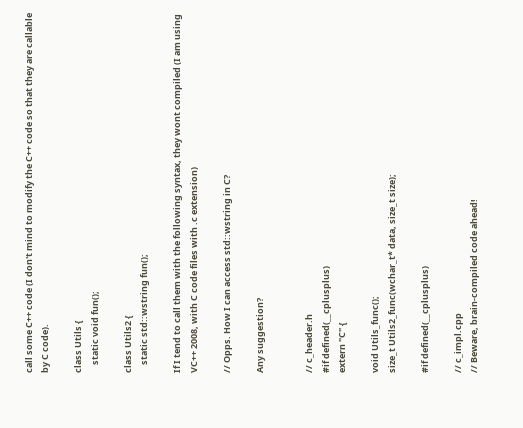call some C++ code (I don't mind to modify the C++ code so that they are callable by C code).

class Utils {
    static void fun();

class Utils2 {
    static std::wstring fun();

If I tend to call them with the following syntax, they wont compiled (I am using VC++ 2008, with C code files with .c extension)

// Opps. How I can access std::wstring in C?

Any suggestion?


// c_header.h
#if defined(__cplusplus)
extern "C" {

void Utils_func();
size_t Utils2_func(wchar_t* data, size_t size);

#if defined(__cplusplus)

// c_impl.cpp
// Beware, brain-compiled code ahead!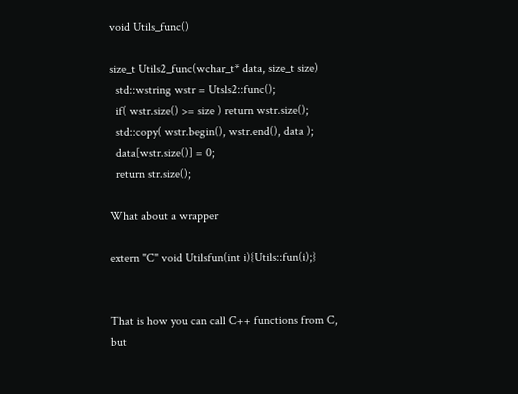void Utils_func()

size_t Utils2_func(wchar_t* data, size_t size)
  std::wstring wstr = Utsls2::func();
  if( wstr.size() >= size ) return wstr.size();
  std::copy( wstr.begin(), wstr.end(), data );
  data[wstr.size()] = 0;
  return str.size();

What about a wrapper

extern "C" void Utilsfun(int i){Utils::fun(i);}


That is how you can call C++ functions from C, but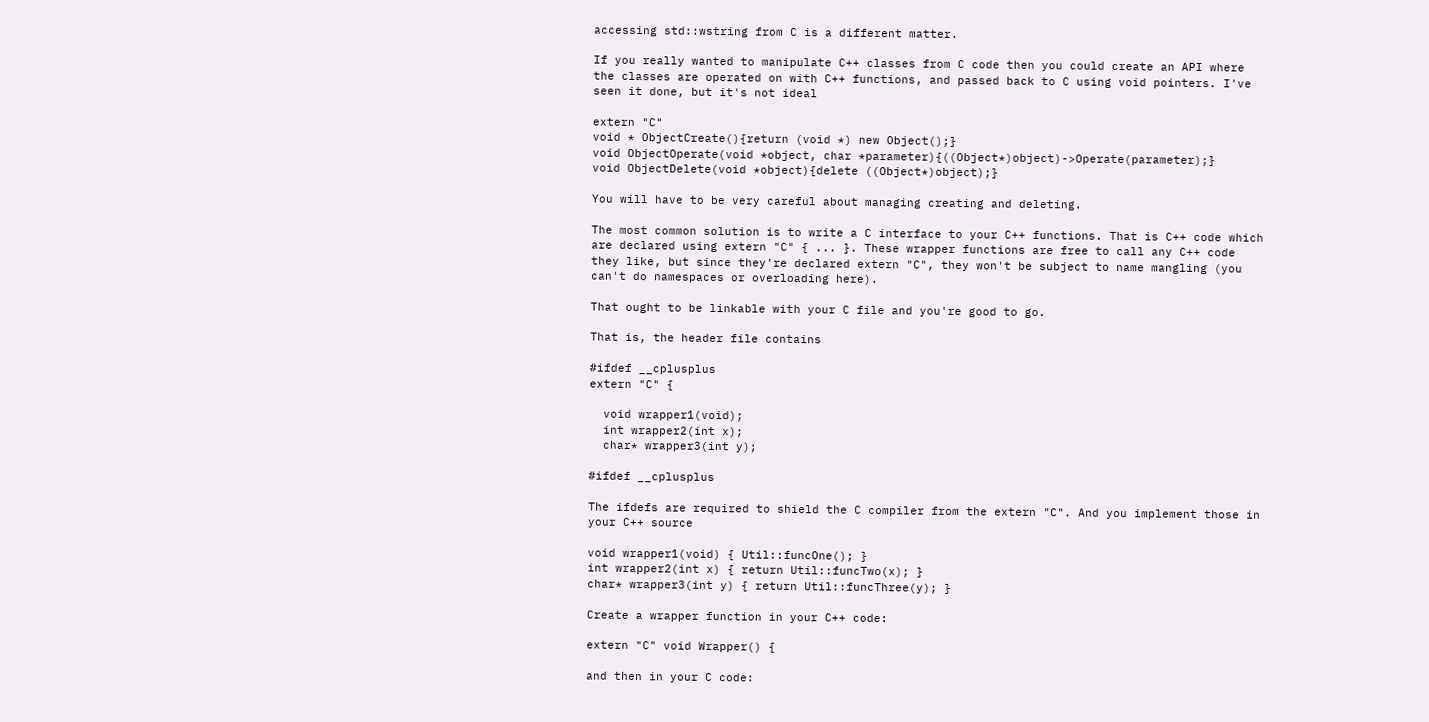accessing std::wstring from C is a different matter.

If you really wanted to manipulate C++ classes from C code then you could create an API where the classes are operated on with C++ functions, and passed back to C using void pointers. I've seen it done, but it's not ideal

extern "C"
void * ObjectCreate(){return (void *) new Object();}
void ObjectOperate(void *object, char *parameter){((Object*)object)->Operate(parameter);}
void ObjectDelete(void *object){delete ((Object*)object);}

You will have to be very careful about managing creating and deleting.

The most common solution is to write a C interface to your C++ functions. That is C++ code which are declared using extern "C" { ... }. These wrapper functions are free to call any C++ code they like, but since they're declared extern "C", they won't be subject to name mangling (you can't do namespaces or overloading here).

That ought to be linkable with your C file and you're good to go.

That is, the header file contains

#ifdef __cplusplus
extern "C" {

  void wrapper1(void);
  int wrapper2(int x);
  char* wrapper3(int y);

#ifdef __cplusplus

The ifdefs are required to shield the C compiler from the extern "C". And you implement those in your C++ source

void wrapper1(void) { Util::funcOne(); }
int wrapper2(int x) { return Util::funcTwo(x); }
char* wrapper3(int y) { return Util::funcThree(y); }

Create a wrapper function in your C++ code:

extern "C" void Wrapper() {

and then in your C code: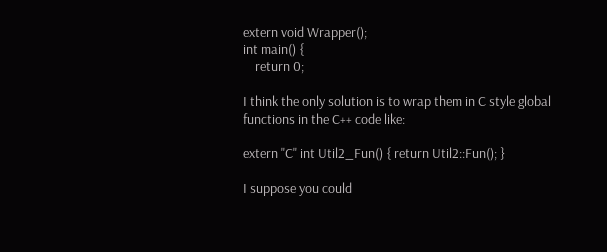extern void Wrapper();
int main() {
    return 0;

I think the only solution is to wrap them in C style global functions in the C++ code like:

extern "C" int Util2_Fun() { return Util2::Fun(); }

I suppose you could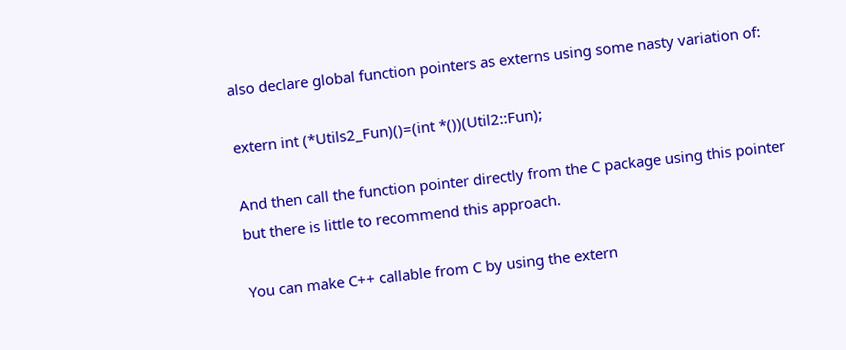also declare global function pointers as externs using some nasty variation of:

extern int (*Utils2_Fun)()=(int *())(Util2::Fun);

And then call the function pointer directly from the C package using this pointer but there is little to recommend this approach.

You can make C++ callable from C by using the extern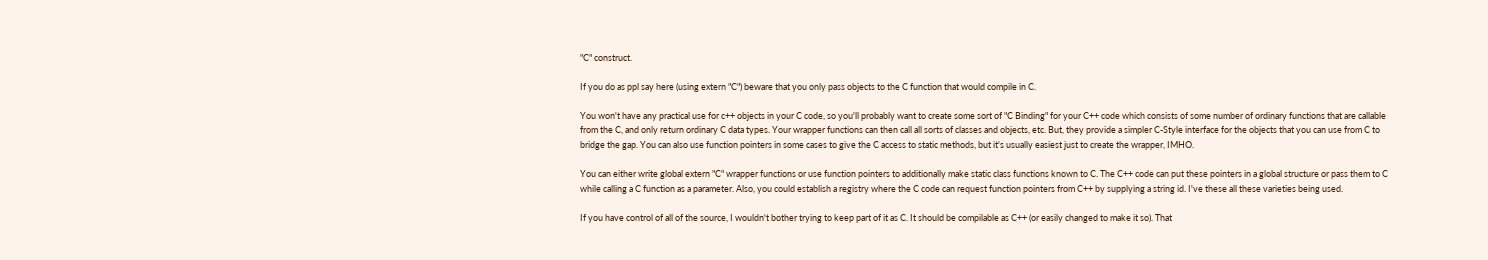"C" construct.

If you do as ppl say here (using extern "C") beware that you only pass objects to the C function that would compile in C.

You won't have any practical use for c++ objects in your C code, so you'll probably want to create some sort of "C Binding" for your C++ code which consists of some number of ordinary functions that are callable from the C, and only return ordinary C data types. Your wrapper functions can then call all sorts of classes and objects, etc. But, they provide a simpler C-Style interface for the objects that you can use from C to bridge the gap. You can also use function pointers in some cases to give the C access to static methods, but it's usually easiest just to create the wrapper, IMHO.

You can either write global extern "C" wrapper functions or use function pointers to additionally make static class functions known to C. The C++ code can put these pointers in a global structure or pass them to C while calling a C function as a parameter. Also, you could establish a registry where the C code can request function pointers from C++ by supplying a string id. I've these all these varieties being used.

If you have control of all of the source, I wouldn't bother trying to keep part of it as C. It should be compilable as C++ (or easily changed to make it so). That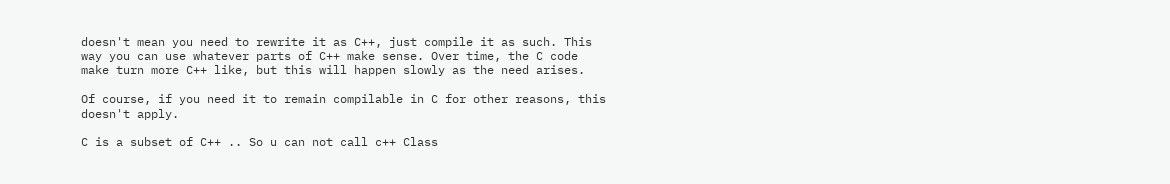doesn't mean you need to rewrite it as C++, just compile it as such. This way you can use whatever parts of C++ make sense. Over time, the C code make turn more C++ like, but this will happen slowly as the need arises.

Of course, if you need it to remain compilable in C for other reasons, this doesn't apply.

C is a subset of C++ .. So u can not call c++ Class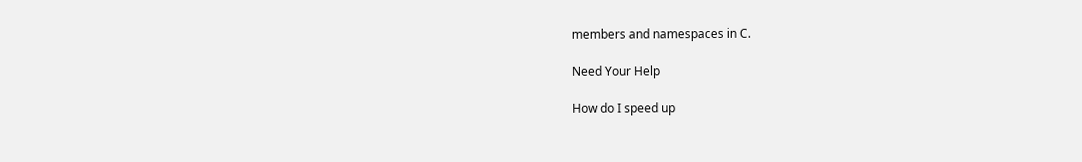members and namespaces in C.

Need Your Help

How do I speed up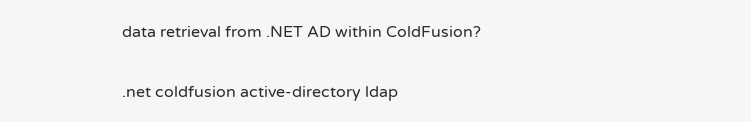data retrieval from .NET AD within ColdFusion?

.net coldfusion active-directory ldap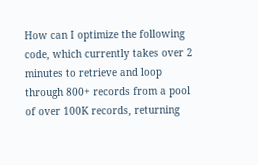How can I optimize the following code, which currently takes over 2 minutes to retrieve and loop through 800+ records from a pool of over 100K records, returning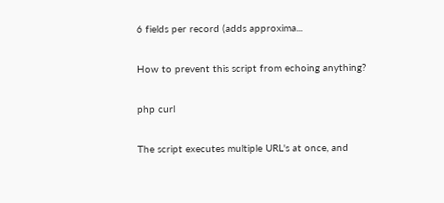6 fields per record (adds approxima...

How to prevent this script from echoing anything?

php curl

The script executes multiple URL's at once, and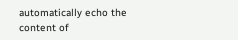automatically echo the content of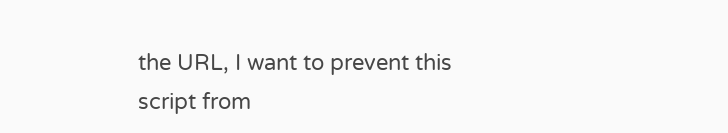the URL, I want to prevent this script from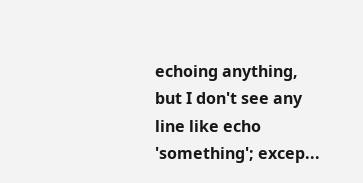echoing anything, but I don't see any line like echo 'something'; excep...